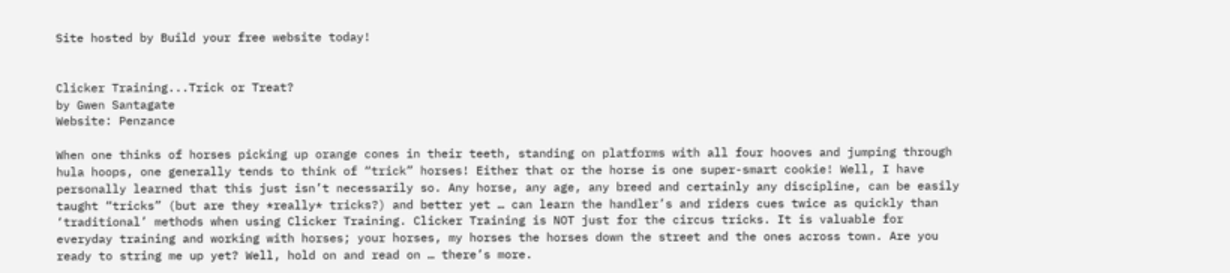Site hosted by Build your free website today!


Clicker Training...Trick or Treat?
by Gwen Santagate
Website: Penzance

When one thinks of horses picking up orange cones in their teeth, standing on platforms with all four hooves and jumping through hula hoops, one generally tends to think of “trick” horses! Either that or the horse is one super-smart cookie! Well, I have personally learned that this just isn’t necessarily so. Any horse, any age, any breed and certainly any discipline, can be easily taught “tricks” (but are they *really* tricks?) and better yet … can learn the handler’s and riders cues twice as quickly than ‘traditional’ methods when using Clicker Training. Clicker Training is NOT just for the circus tricks. It is valuable for everyday training and working with horses; your horses, my horses the horses down the street and the ones across town. Are you ready to string me up yet? Well, hold on and read on … there’s more.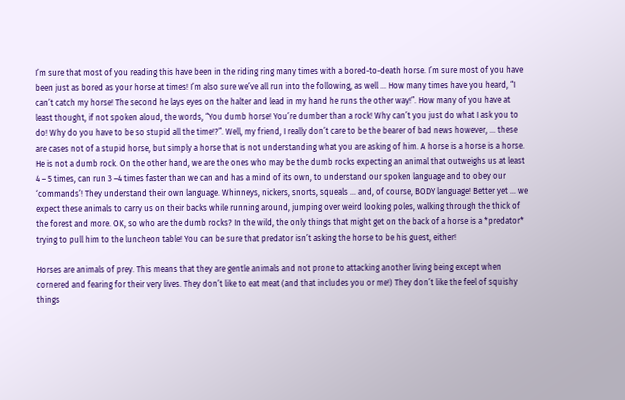I’m sure that most of you reading this have been in the riding ring many times with a bored-to-death horse. I’m sure most of you have been just as bored as your horse at times! I’m also sure we’ve all run into the following, as well … How many times have you heard, “I can’t catch my horse! The second he lays eyes on the halter and lead in my hand he runs the other way!”. How many of you have at least thought, if not spoken aloud, the words, “You dumb horse! You’re dumber than a rock! Why can’t you just do what I ask you to do! Why do you have to be so stupid all the time!?”. Well, my friend, I really don’t care to be the bearer of bad news however, … these are cases not of a stupid horse, but simply a horse that is not understanding what you are asking of him. A horse is a horse is a horse. He is not a dumb rock. On the other hand, we are the ones who may be the dumb rocks expecting an animal that outweighs us at least 4 – 5 times, can run 3 –4 times faster than we can and has a mind of its own, to understand our spoken language and to obey our ‘commands’! They understand their own language. Whinneys, nickers, snorts, squeals … and, of course, BODY language! Better yet … we expect these animals to carry us on their backs while running around, jumping over weird looking poles, walking through the thick of the forest and more. OK, so who are the dumb rocks? In the wild, the only things that might get on the back of a horse is a *predator* trying to pull him to the luncheon table! You can be sure that predator isn’t asking the horse to be his guest, either!

Horses are animals of prey. This means that they are gentle animals and not prone to attacking another living being except when cornered and fearing for their very lives. They don’t like to eat meat (and that includes you or me!) They don’t like the feel of squishy things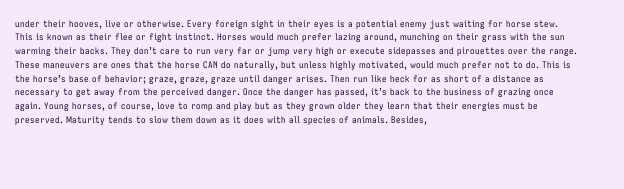under their hooves, live or otherwise. Every foreign sight in their eyes is a potential enemy just waiting for horse stew. This is known as their flee or fight instinct. Horses would much prefer lazing around, munching on their grass with the sun warming their backs. They don’t care to run very far or jump very high or execute sidepasses and pirouettes over the range. These maneuvers are ones that the horse CAN do naturally, but unless highly motivated, would much prefer not to do. This is the horse’s base of behavior; graze, graze, graze until danger arises. Then run like heck for as short of a distance as necessary to get away from the perceived danger. Once the danger has passed, it’s back to the business of grazing once again. Young horses, of course, love to romp and play but as they grown older they learn that their energies must be preserved. Maturity tends to slow them down as it does with all species of animals. Besides,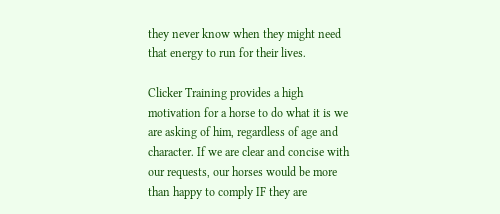they never know when they might need that energy to run for their lives.

Clicker Training provides a high motivation for a horse to do what it is we are asking of him, regardless of age and character. If we are clear and concise with our requests, our horses would be more than happy to comply IF they are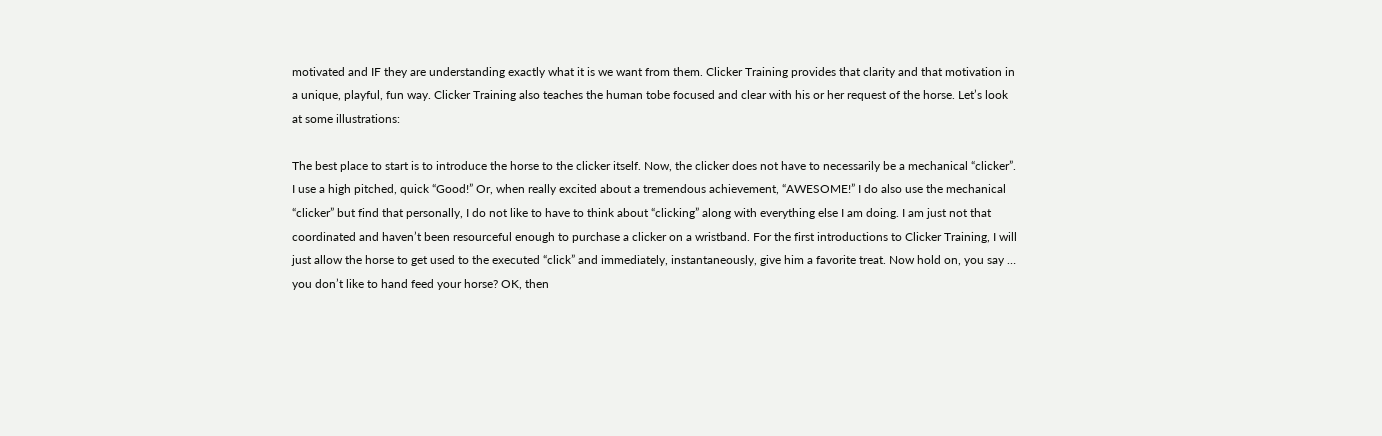motivated and IF they are understanding exactly what it is we want from them. Clicker Training provides that clarity and that motivation in a unique, playful, fun way. Clicker Training also teaches the human tobe focused and clear with his or her request of the horse. Let’s look at some illustrations:

The best place to start is to introduce the horse to the clicker itself. Now, the clicker does not have to necessarily be a mechanical “clicker”. I use a high pitched, quick “Good!” Or, when really excited about a tremendous achievement, “AWESOME!” I do also use the mechanical “clicker” but find that personally, I do not like to have to think about “clicking” along with everything else I am doing. I am just not that coordinated and haven’t been resourceful enough to purchase a clicker on a wristband. For the first introductions to Clicker Training, I will just allow the horse to get used to the executed “click” and immediately, instantaneously, give him a favorite treat. Now hold on, you say … you don’t like to hand feed your horse? OK, then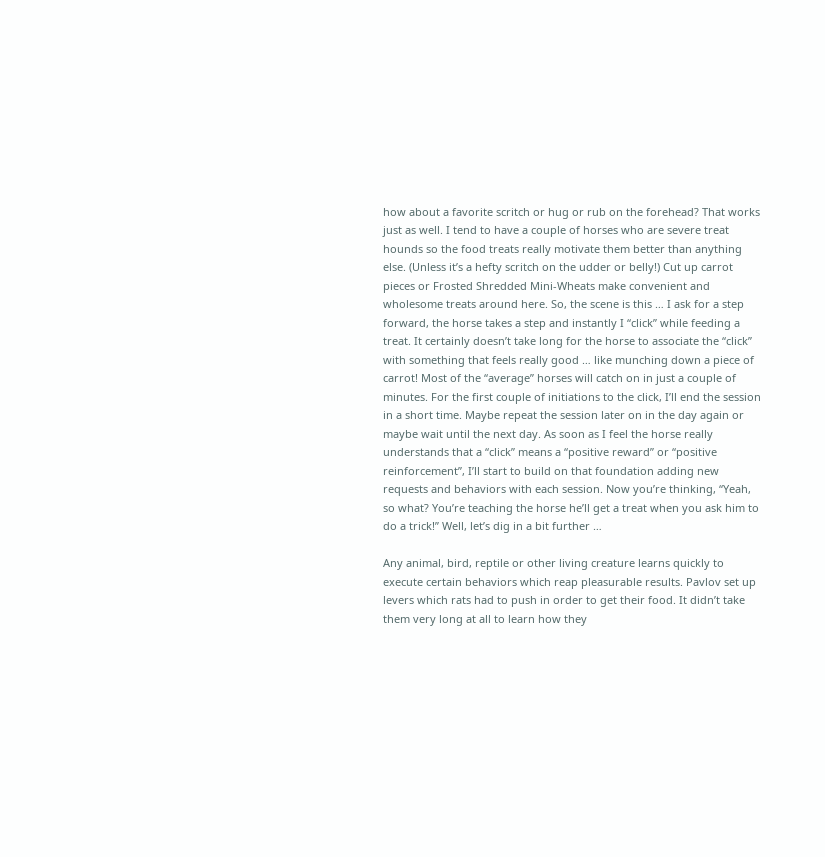how about a favorite scritch or hug or rub on the forehead? That works just as well. I tend to have a couple of horses who are severe treat hounds so the food treats really motivate them better than anything else. (Unless it’s a hefty scritch on the udder or belly!) Cut up carrot pieces or Frosted Shredded Mini-Wheats make convenient and wholesome treats around here. So, the scene is this … I ask for a step forward, the horse takes a step and instantly I “click” while feeding a treat. It certainly doesn’t take long for the horse to associate the “click” with something that feels really good … like munching down a piece of carrot! Most of the “average” horses will catch on in just a couple of minutes. For the first couple of initiations to the click, I’ll end the session in a short time. Maybe repeat the session later on in the day again or maybe wait until the next day. As soon as I feel the horse really understands that a “click” means a “positive reward” or “positive reinforcement”, I’ll start to build on that foundation adding new requests and behaviors with each session. Now you’re thinking, “Yeah, so what? You’re teaching the horse he’ll get a treat when you ask him to do a trick!” Well, let’s dig in a bit further …

Any animal, bird, reptile or other living creature learns quickly to execute certain behaviors which reap pleasurable results. Pavlov set up levers which rats had to push in order to get their food. It didn’t take them very long at all to learn how they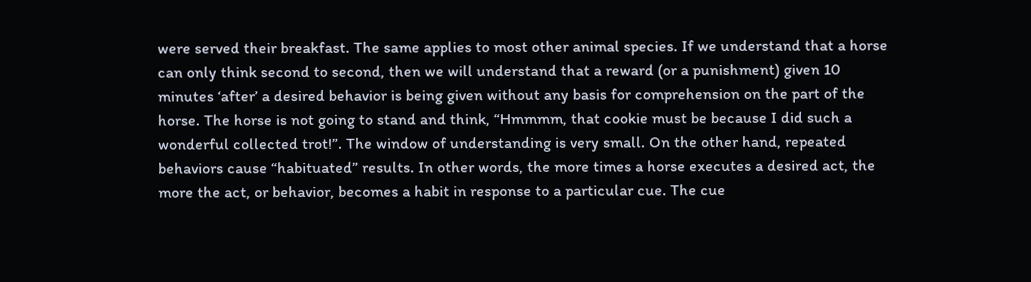were served their breakfast. The same applies to most other animal species. If we understand that a horse can only think second to second, then we will understand that a reward (or a punishment) given 10 minutes ‘after’ a desired behavior is being given without any basis for comprehension on the part of the horse. The horse is not going to stand and think, “Hmmmm, that cookie must be because I did such a wonderful collected trot!”. The window of understanding is very small. On the other hand, repeated behaviors cause “habituated” results. In other words, the more times a horse executes a desired act, the more the act, or behavior, becomes a habit in response to a particular cue. The cue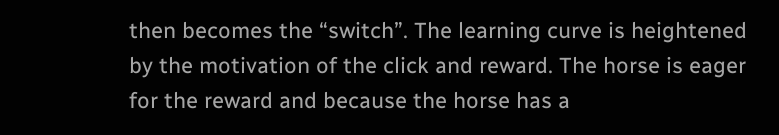then becomes the “switch”. The learning curve is heightened by the motivation of the click and reward. The horse is eager for the reward and because the horse has a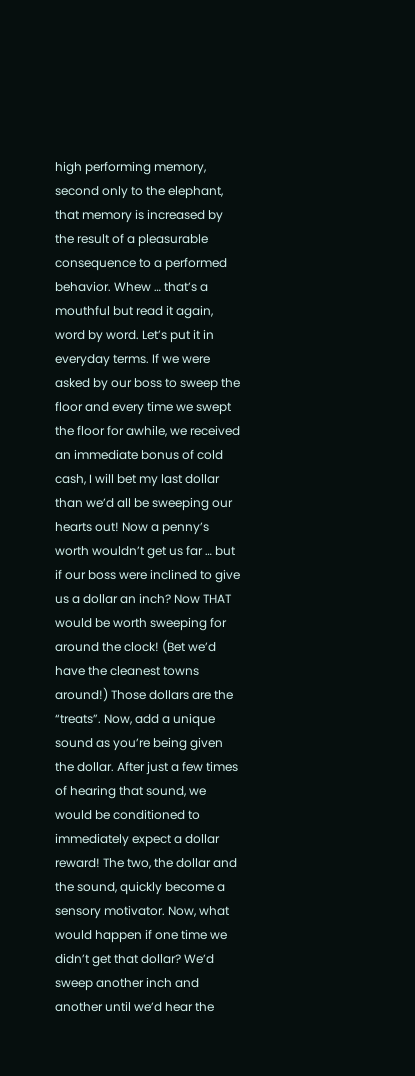high performing memory, second only to the elephant, that memory is increased by the result of a pleasurable consequence to a performed behavior. Whew … that’s a mouthful but read it again, word by word. Let’s put it in everyday terms. If we were asked by our boss to sweep the floor and every time we swept the floor for awhile, we received an immediate bonus of cold cash, I will bet my last dollar than we’d all be sweeping our hearts out! Now a penny’s worth wouldn’t get us far … but if our boss were inclined to give us a dollar an inch? Now THAT would be worth sweeping for around the clock! (Bet we’d have the cleanest towns around!) Those dollars are the “treats”. Now, add a unique sound as you’re being given the dollar. After just a few times of hearing that sound, we would be conditioned to immediately expect a dollar reward! The two, the dollar and the sound, quickly become a sensory motivator. Now, what would happen if one time we didn’t get that dollar? We’d sweep another inch and another until we’d hear the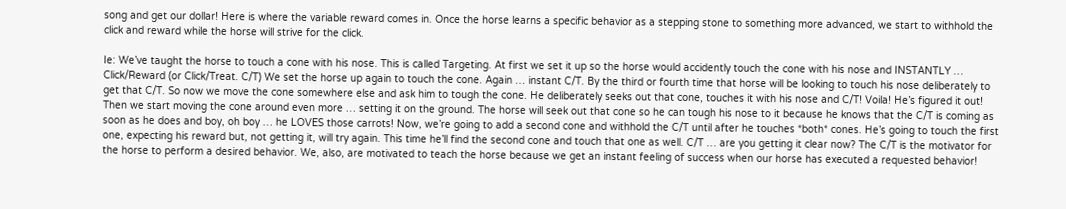song and get our dollar! Here is where the variable reward comes in. Once the horse learns a specific behavior as a stepping stone to something more advanced, we start to withhold the click and reward while the horse will strive for the click.

Ie: We’ve taught the horse to touch a cone with his nose. This is called Targeting. At first we set it up so the horse would accidently touch the cone with his nose and INSTANTLY … Click/Reward (or Click/Treat. C/T) We set the horse up again to touch the cone. Again … instant C/T. By the third or fourth time that horse will be looking to touch his nose deliberately to get that C/T. So now we move the cone somewhere else and ask him to tough the cone. He deliberately seeks out that cone, touches it with his nose and C/T! Voila! He’s figured it out! Then we start moving the cone around even more … setting it on the ground. The horse will seek out that cone so he can tough his nose to it because he knows that the C/T is coming as soon as he does and boy, oh boy … he LOVES those carrots! Now, we’re going to add a second cone and withhold the C/T until after he touches *both* cones. He’s going to touch the first one, expecting his reward but, not getting it, will try again. This time he’ll find the second cone and touch that one as well. C/T … are you getting it clear now? The C/T is the motivator for the horse to perform a desired behavior. We, also, are motivated to teach the horse because we get an instant feeling of success when our horse has executed a requested behavior!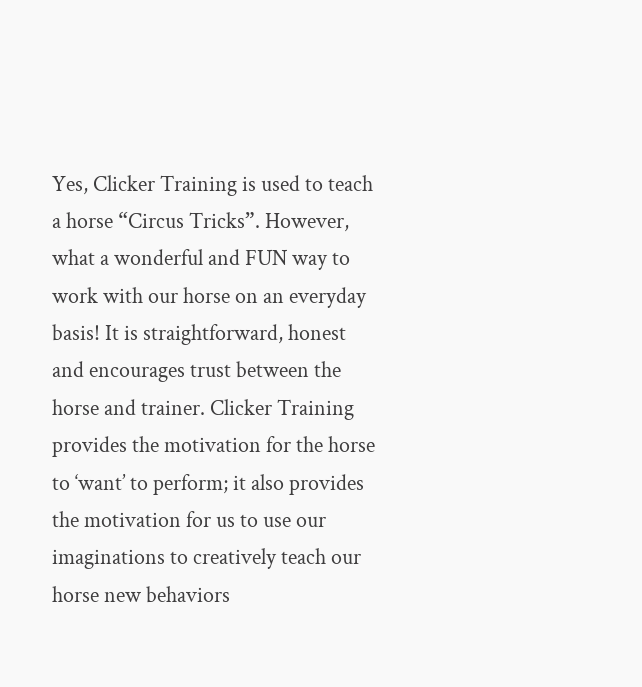Yes, Clicker Training is used to teach a horse “Circus Tricks”. However, what a wonderful and FUN way to work with our horse on an everyday basis! It is straightforward, honest and encourages trust between the horse and trainer. Clicker Training provides the motivation for the horse to ‘want’ to perform; it also provides the motivation for us to use our imaginations to creatively teach our horse new behaviors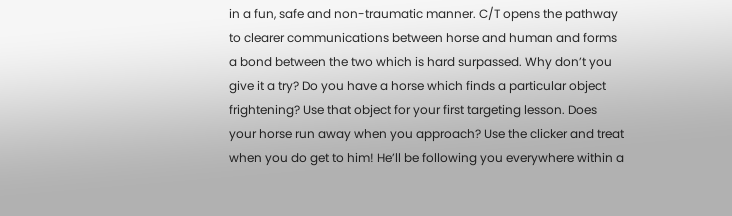in a fun, safe and non-traumatic manner. C/T opens the pathway to clearer communications between horse and human and forms a bond between the two which is hard surpassed. Why don’t you give it a try? Do you have a horse which finds a particular object frightening? Use that object for your first targeting lesson. Does your horse run away when you approach? Use the clicker and treat when you do get to him! He’ll be following you everywhere within a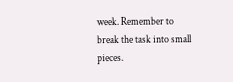week. Remember to break the task into small pieces.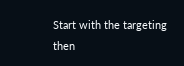Start with the targeting then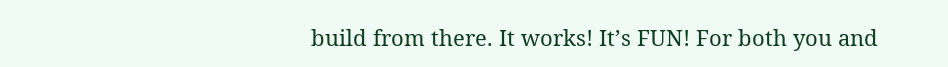build from there. It works! It’s FUN! For both you and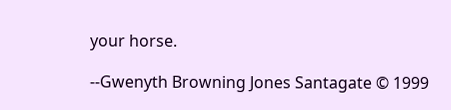your horse.

--Gwenyth Browning Jones Santagate © 1999